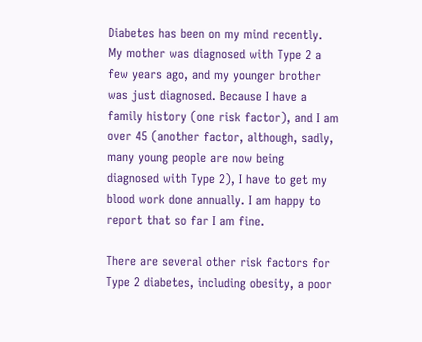Diabetes has been on my mind recently. My mother was diagnosed with Type 2 a few years ago, and my younger brother was just diagnosed. Because I have a family history (one risk factor), and I am over 45 (another factor, although, sadly, many young people are now being diagnosed with Type 2), I have to get my blood work done annually. I am happy to report that so far I am fine.

There are several other risk factors for Type 2 diabetes, including obesity, a poor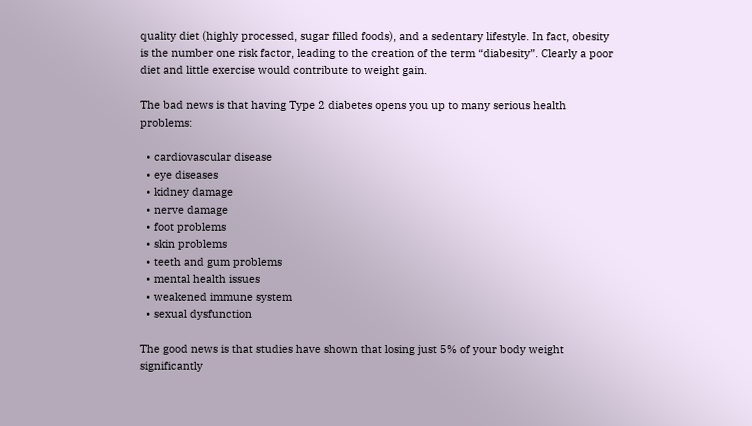quality diet (highly processed, sugar filled foods), and a sedentary lifestyle. In fact, obesity is the number one risk factor, leading to the creation of the term “diabesity”. Clearly a poor diet and little exercise would contribute to weight gain.

The bad news is that having Type 2 diabetes opens you up to many serious health problems:

  • cardiovascular disease
  • eye diseases
  • kidney damage
  • nerve damage
  • foot problems
  • skin problems
  • teeth and gum problems
  • mental health issues
  • weakened immune system
  • sexual dysfunction

The good news is that studies have shown that losing just 5% of your body weight significantly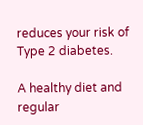reduces your risk of Type 2 diabetes.

A healthy diet and regular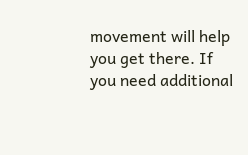movement will help you get there. If you need additional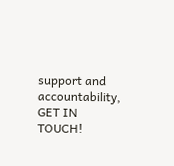support and accountability, GET IN TOUCH!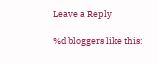Leave a Reply

%d bloggers like this: